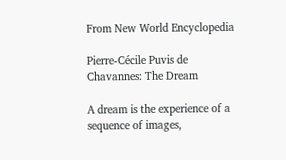From New World Encyclopedia

Pierre-Cécile Puvis de Chavannes: The Dream

A dream is the experience of a sequence of images,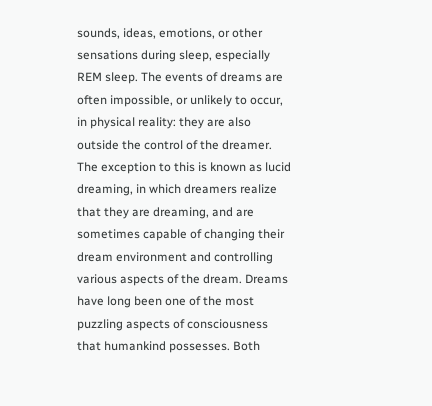sounds, ideas, emotions, or other sensations during sleep, especially REM sleep. The events of dreams are often impossible, or unlikely to occur, in physical reality: they are also outside the control of the dreamer. The exception to this is known as lucid dreaming, in which dreamers realize that they are dreaming, and are sometimes capable of changing their dream environment and controlling various aspects of the dream. Dreams have long been one of the most puzzling aspects of consciousness that humankind possesses. Both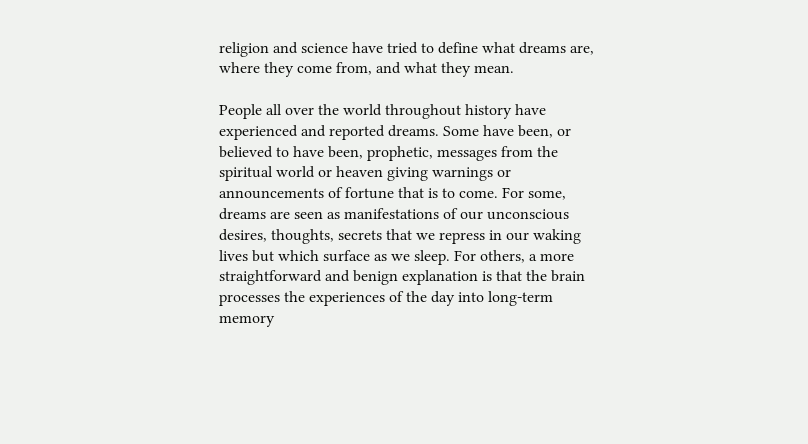religion and science have tried to define what dreams are, where they come from, and what they mean.

People all over the world throughout history have experienced and reported dreams. Some have been, or believed to have been, prophetic, messages from the spiritual world or heaven giving warnings or announcements of fortune that is to come. For some, dreams are seen as manifestations of our unconscious desires, thoughts, secrets that we repress in our waking lives but which surface as we sleep. For others, a more straightforward and benign explanation is that the brain processes the experiences of the day into long-term memory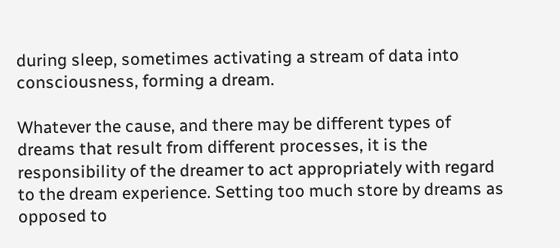during sleep, sometimes activating a stream of data into consciousness, forming a dream.

Whatever the cause, and there may be different types of dreams that result from different processes, it is the responsibility of the dreamer to act appropriately with regard to the dream experience. Setting too much store by dreams as opposed to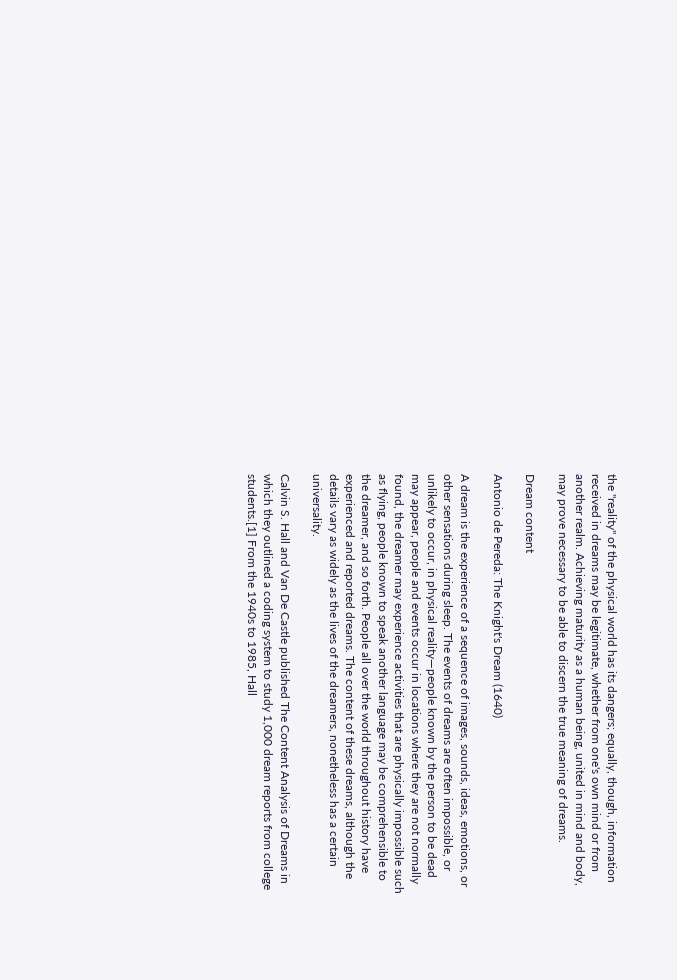the "reality" of the physical world has its dangers; equally, though, information received in dreams may be legitimate, whether from one's own mind or from another realm. Achieving maturity as a human being, united in mind and body, may prove necessary to be able to discern the true meaning of dreams.

Dream content

Antonio de Pereda: The Knight's Dream (1640)

A dream is the experience of a sequence of images, sounds, ideas, emotions, or other sensations during sleep. The events of dreams are often impossible, or unlikely to occur, in physical reality—people known by the person to be dead may appear, people and events occur in locations where they are not normally found, the dreamer may experience activities that are physically impossible such as flying, people known to speak another language may be comprehensible to the dreamer, and so forth. People all over the world throughout history have experienced and reported dreams. The content of these dreams, although the details vary as widely as the lives of the dreamers, nonetheless has a certain universality.

Calvin S. Hall and Van De Castle published The Content Analysis of Dreams in which they outlined a coding system to study 1,000 dream reports from college students.[1] From the 1940s to 1985, Hall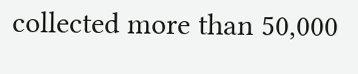collected more than 50,000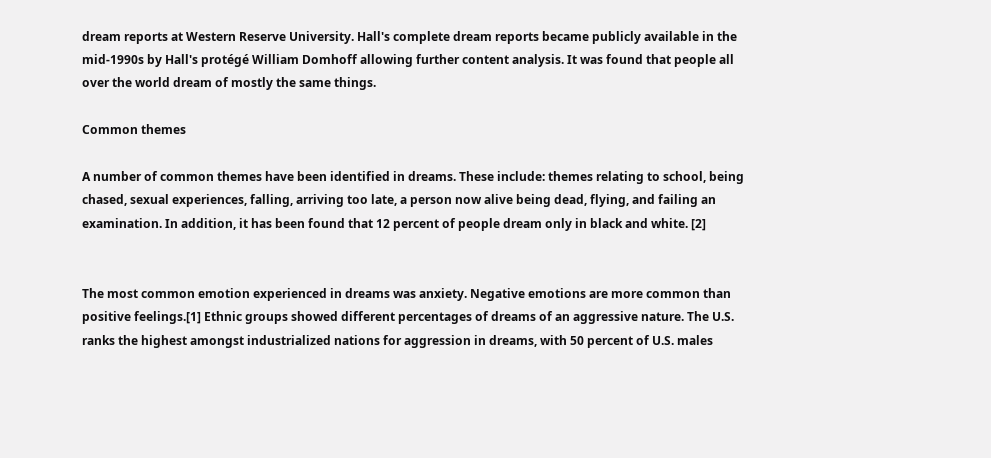dream reports at Western Reserve University. Hall's complete dream reports became publicly available in the mid-1990s by Hall's protégé William Domhoff allowing further content analysis. It was found that people all over the world dream of mostly the same things.

Common themes

A number of common themes have been identified in dreams. These include: themes relating to school, being chased, sexual experiences, falling, arriving too late, a person now alive being dead, flying, and failing an examination. In addition, it has been found that 12 percent of people dream only in black and white. [2]


The most common emotion experienced in dreams was anxiety. Negative emotions are more common than positive feelings.[1] Ethnic groups showed different percentages of dreams of an aggressive nature. The U.S. ranks the highest amongst industrialized nations for aggression in dreams, with 50 percent of U.S. males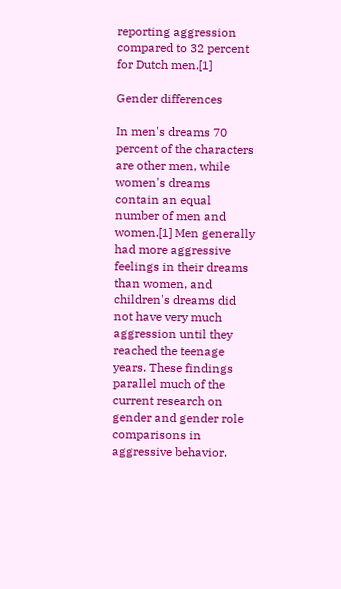reporting aggression compared to 32 percent for Dutch men.[1]

Gender differences

In men's dreams 70 percent of the characters are other men, while women's dreams contain an equal number of men and women.[1] Men generally had more aggressive feelings in their dreams than women, and children's dreams did not have very much aggression until they reached the teenage years. These findings parallel much of the current research on gender and gender role comparisons in aggressive behavior.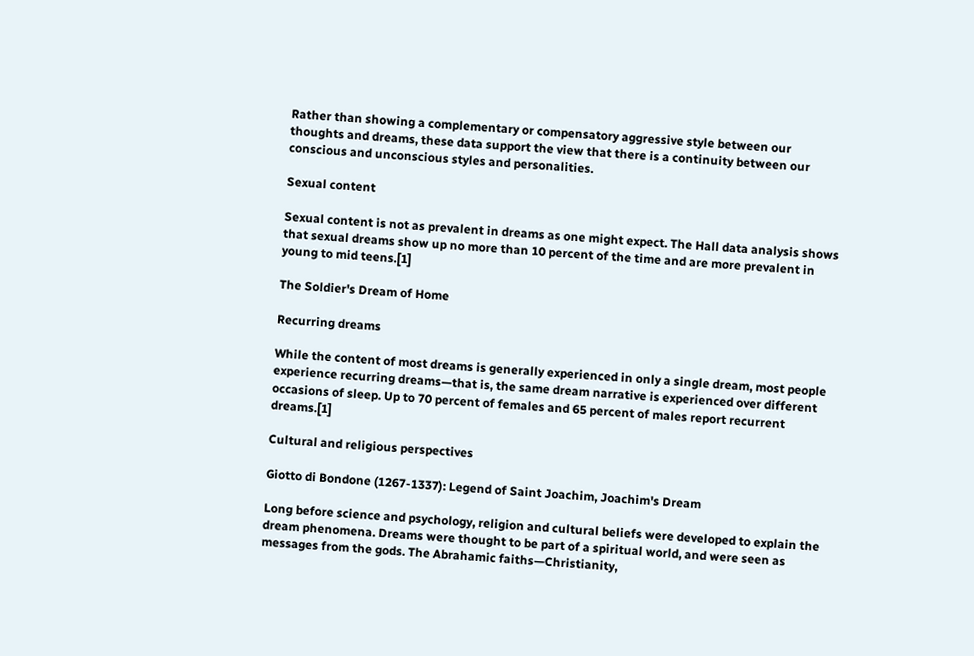Rather than showing a complementary or compensatory aggressive style between our thoughts and dreams, these data support the view that there is a continuity between our conscious and unconscious styles and personalities.

Sexual content

Sexual content is not as prevalent in dreams as one might expect. The Hall data analysis shows that sexual dreams show up no more than 10 percent of the time and are more prevalent in young to mid teens.[1]

The Soldier's Dream of Home

Recurring dreams

While the content of most dreams is generally experienced in only a single dream, most people experience recurring dreams—that is, the same dream narrative is experienced over different occasions of sleep. Up to 70 percent of females and 65 percent of males report recurrent dreams.[1]

Cultural and religious perspectives

Giotto di Bondone (1267-1337): Legend of Saint Joachim, Joachim's Dream

Long before science and psychology, religion and cultural beliefs were developed to explain the dream phenomena. Dreams were thought to be part of a spiritual world, and were seen as messages from the gods. The Abrahamic faiths—Christianity,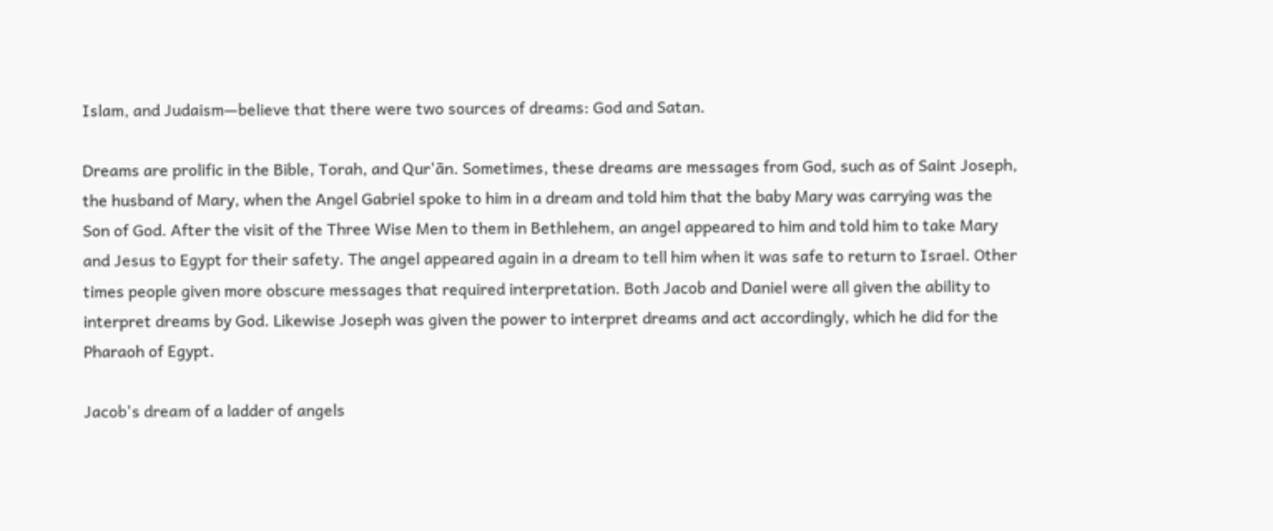Islam, and Judaism—believe that there were two sources of dreams: God and Satan.

Dreams are prolific in the Bible, Torah, and Qur'ān. Sometimes, these dreams are messages from God, such as of Saint Joseph, the husband of Mary, when the Angel Gabriel spoke to him in a dream and told him that the baby Mary was carrying was the Son of God. After the visit of the Three Wise Men to them in Bethlehem, an angel appeared to him and told him to take Mary and Jesus to Egypt for their safety. The angel appeared again in a dream to tell him when it was safe to return to Israel. Other times people given more obscure messages that required interpretation. Both Jacob and Daniel were all given the ability to interpret dreams by God. Likewise Joseph was given the power to interpret dreams and act accordingly, which he did for the Pharaoh of Egypt.

Jacob's dream of a ladder of angels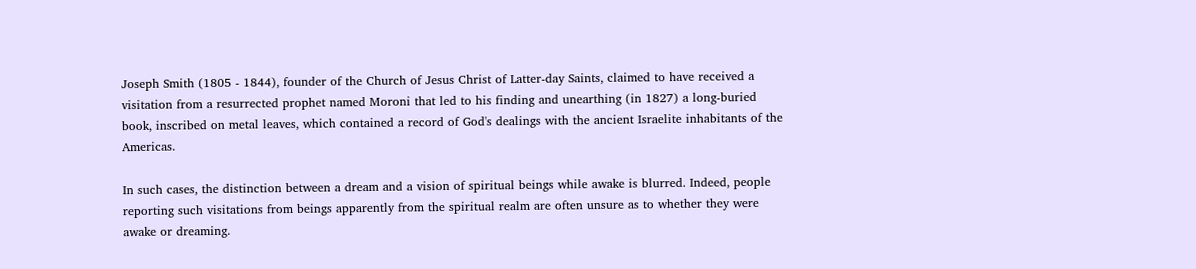Joseph Smith (1805 - 1844), founder of the Church of Jesus Christ of Latter-day Saints, claimed to have received a visitation from a resurrected prophet named Moroni that led to his finding and unearthing (in 1827) a long-buried book, inscribed on metal leaves, which contained a record of God's dealings with the ancient Israelite inhabitants of the Americas.

In such cases, the distinction between a dream and a vision of spiritual beings while awake is blurred. Indeed, people reporting such visitations from beings apparently from the spiritual realm are often unsure as to whether they were awake or dreaming.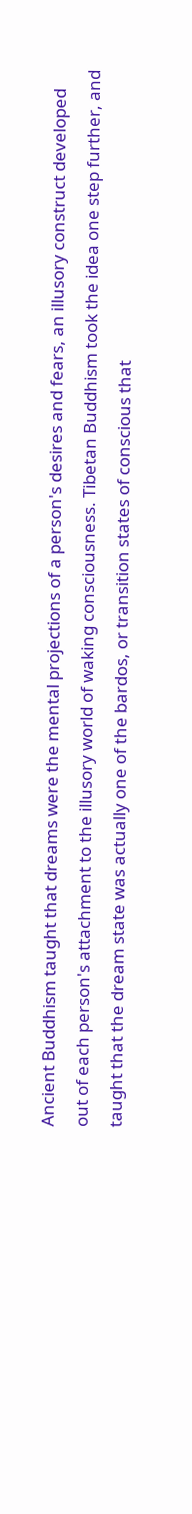Ancient Buddhism taught that dreams were the mental projections of a person's desires and fears, an illusory construct developed out of each person's attachment to the illusory world of waking consciousness. Tibetan Buddhism took the idea one step further, and taught that the dream state was actually one of the bardos, or transition states of conscious that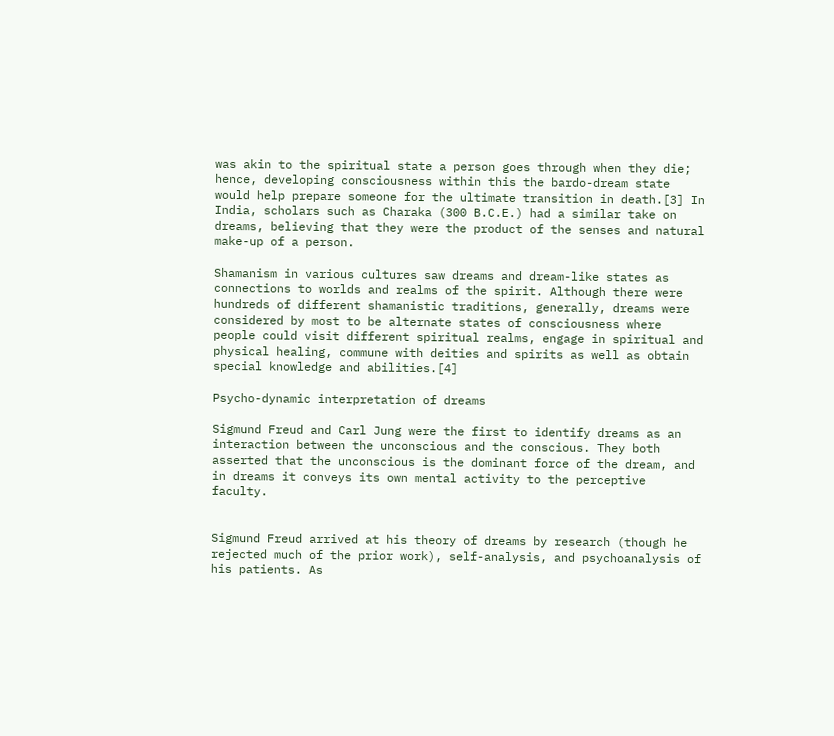was akin to the spiritual state a person goes through when they die; hence, developing consciousness within this the bardo-dream state would help prepare someone for the ultimate transition in death.[3] In India, scholars such as Charaka (300 B.C.E.) had a similar take on dreams, believing that they were the product of the senses and natural make-up of a person.

Shamanism in various cultures saw dreams and dream-like states as connections to worlds and realms of the spirit. Although there were hundreds of different shamanistic traditions, generally, dreams were considered by most to be alternate states of consciousness where people could visit different spiritual realms, engage in spiritual and physical healing, commune with deities and spirits as well as obtain special knowledge and abilities.[4]

Psycho-dynamic interpretation of dreams

Sigmund Freud and Carl Jung were the first to identify dreams as an interaction between the unconscious and the conscious. They both asserted that the unconscious is the dominant force of the dream, and in dreams it conveys its own mental activity to the perceptive faculty.


Sigmund Freud arrived at his theory of dreams by research (though he rejected much of the prior work), self-analysis, and psychoanalysis of his patients. As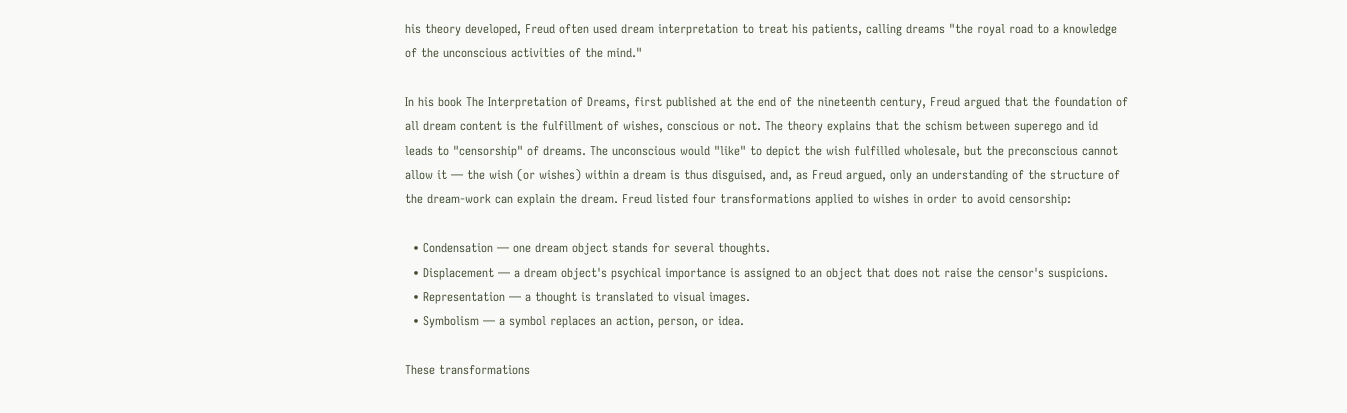his theory developed, Freud often used dream interpretation to treat his patients, calling dreams "the royal road to a knowledge of the unconscious activities of the mind."

In his book The Interpretation of Dreams, first published at the end of the nineteenth century, Freud argued that the foundation of all dream content is the fulfillment of wishes, conscious or not. The theory explains that the schism between superego and id leads to "censorship" of dreams. The unconscious would "like" to depict the wish fulfilled wholesale, but the preconscious cannot allow it — the wish (or wishes) within a dream is thus disguised, and, as Freud argued, only an understanding of the structure of the dream-work can explain the dream. Freud listed four transformations applied to wishes in order to avoid censorship:

  • Condensation — one dream object stands for several thoughts.
  • Displacement — a dream object's psychical importance is assigned to an object that does not raise the censor's suspicions.
  • Representation — a thought is translated to visual images.
  • Symbolism — a symbol replaces an action, person, or idea.

These transformations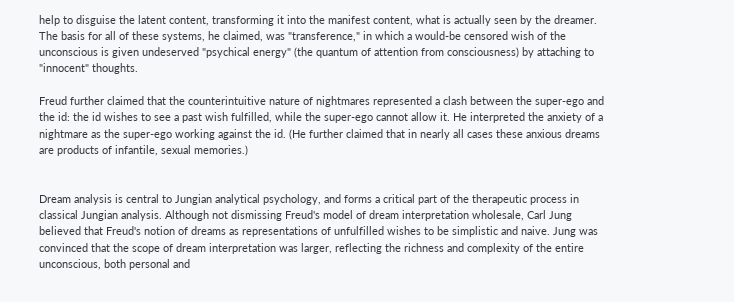help to disguise the latent content, transforming it into the manifest content, what is actually seen by the dreamer. The basis for all of these systems, he claimed, was "transference," in which a would-be censored wish of the unconscious is given undeserved "psychical energy" (the quantum of attention from consciousness) by attaching to "innocent" thoughts.

Freud further claimed that the counterintuitive nature of nightmares represented a clash between the super-ego and the id: the id wishes to see a past wish fulfilled, while the super-ego cannot allow it. He interpreted the anxiety of a nightmare as the super-ego working against the id. (He further claimed that in nearly all cases these anxious dreams are products of infantile, sexual memories.)


Dream analysis is central to Jungian analytical psychology, and forms a critical part of the therapeutic process in classical Jungian analysis. Although not dismissing Freud's model of dream interpretation wholesale, Carl Jung believed that Freud's notion of dreams as representations of unfulfilled wishes to be simplistic and naive. Jung was convinced that the scope of dream interpretation was larger, reflecting the richness and complexity of the entire unconscious, both personal and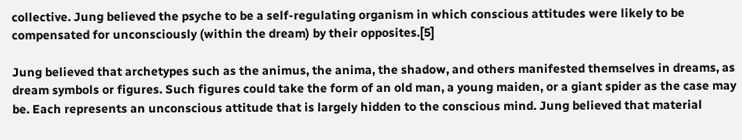collective. Jung believed the psyche to be a self-regulating organism in which conscious attitudes were likely to be compensated for unconsciously (within the dream) by their opposites.[5]

Jung believed that archetypes such as the animus, the anima, the shadow, and others manifested themselves in dreams, as dream symbols or figures. Such figures could take the form of an old man, a young maiden, or a giant spider as the case may be. Each represents an unconscious attitude that is largely hidden to the conscious mind. Jung believed that material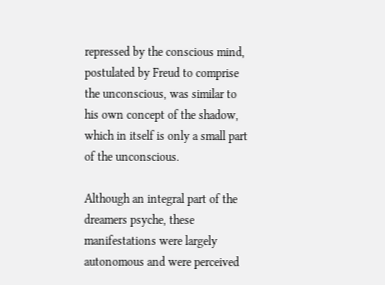repressed by the conscious mind, postulated by Freud to comprise the unconscious, was similar to his own concept of the shadow, which in itself is only a small part of the unconscious.

Although an integral part of the dreamers psyche, these manifestations were largely autonomous and were perceived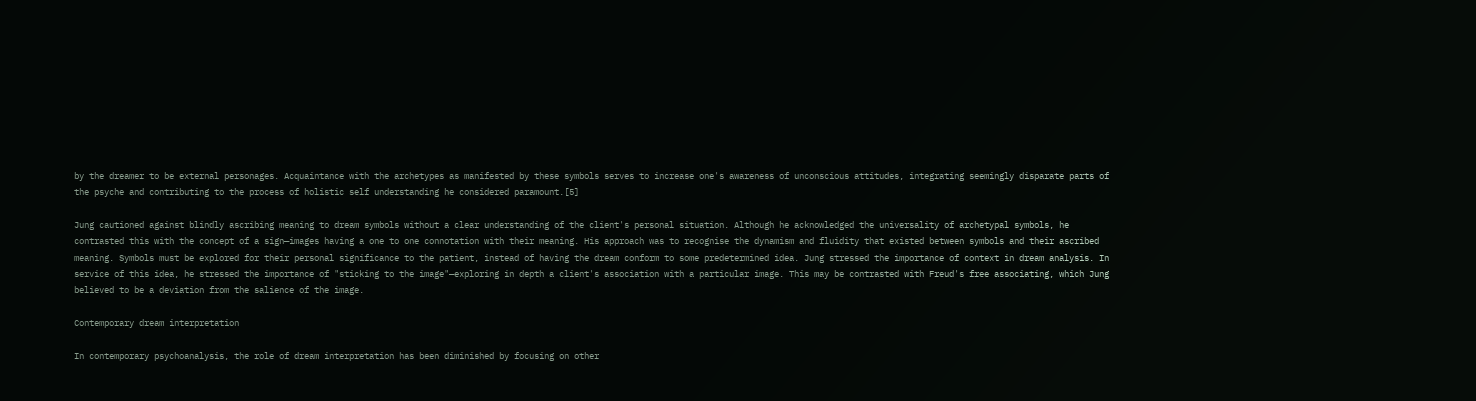by the dreamer to be external personages. Acquaintance with the archetypes as manifested by these symbols serves to increase one's awareness of unconscious attitudes, integrating seemingly disparate parts of the psyche and contributing to the process of holistic self understanding he considered paramount.[5]

Jung cautioned against blindly ascribing meaning to dream symbols without a clear understanding of the client's personal situation. Although he acknowledged the universality of archetypal symbols, he contrasted this with the concept of a sign—images having a one to one connotation with their meaning. His approach was to recognise the dynamism and fluidity that existed between symbols and their ascribed meaning. Symbols must be explored for their personal significance to the patient, instead of having the dream conform to some predetermined idea. Jung stressed the importance of context in dream analysis. In service of this idea, he stressed the importance of "sticking to the image"—exploring in depth a client's association with a particular image. This may be contrasted with Freud's free associating, which Jung believed to be a deviation from the salience of the image.

Contemporary dream interpretation

In contemporary psychoanalysis, the role of dream interpretation has been diminished by focusing on other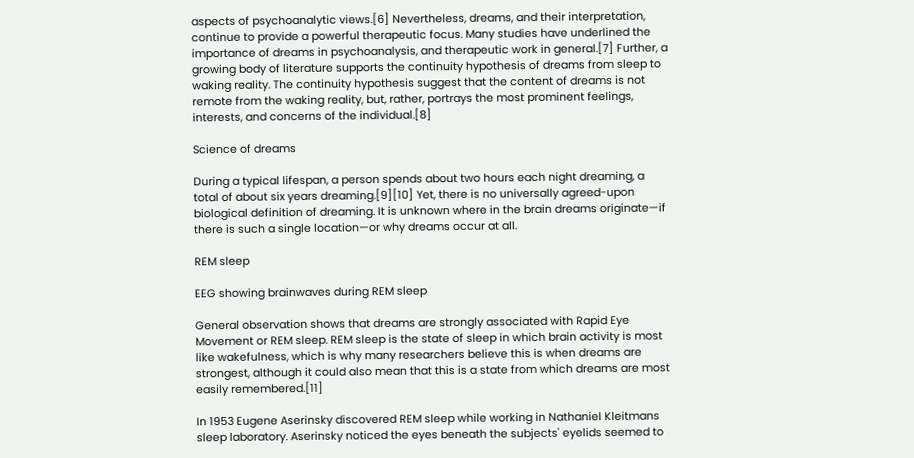aspects of psychoanalytic views.[6] Nevertheless, dreams, and their interpretation, continue to provide a powerful therapeutic focus. Many studies have underlined the importance of dreams in psychoanalysis, and therapeutic work in general.[7] Further, a growing body of literature supports the continuity hypothesis of dreams from sleep to waking reality. The continuity hypothesis suggest that the content of dreams is not remote from the waking reality, but, rather, portrays the most prominent feelings, interests, and concerns of the individual.[8]

Science of dreams

During a typical lifespan, a person spends about two hours each night dreaming, a total of about six years dreaming.[9][10] Yet, there is no universally agreed-upon biological definition of dreaming. It is unknown where in the brain dreams originate—if there is such a single location—or why dreams occur at all.

REM sleep

EEG showing brainwaves during REM sleep

General observation shows that dreams are strongly associated with Rapid Eye Movement or REM sleep. REM sleep is the state of sleep in which brain activity is most like wakefulness, which is why many researchers believe this is when dreams are strongest, although it could also mean that this is a state from which dreams are most easily remembered.[11]

In 1953 Eugene Aserinsky discovered REM sleep while working in Nathaniel Kleitmans sleep laboratory. Aserinsky noticed the eyes beneath the subjects' eyelids seemed to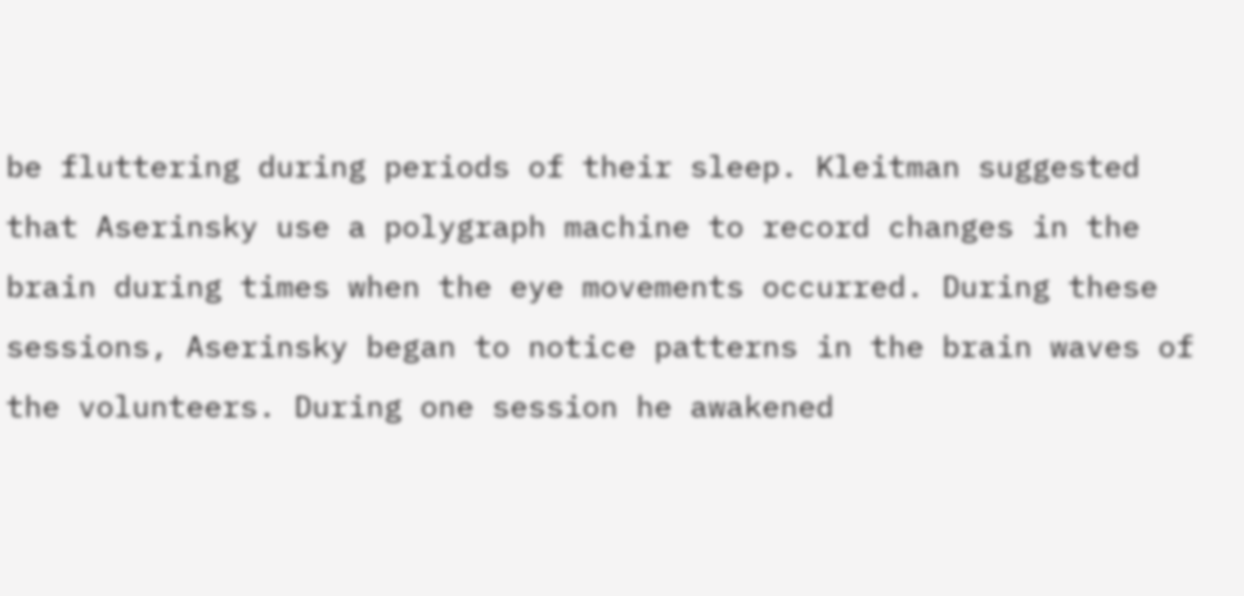be fluttering during periods of their sleep. Kleitman suggested that Aserinsky use a polygraph machine to record changes in the brain during times when the eye movements occurred. During these sessions, Aserinsky began to notice patterns in the brain waves of the volunteers. During one session he awakened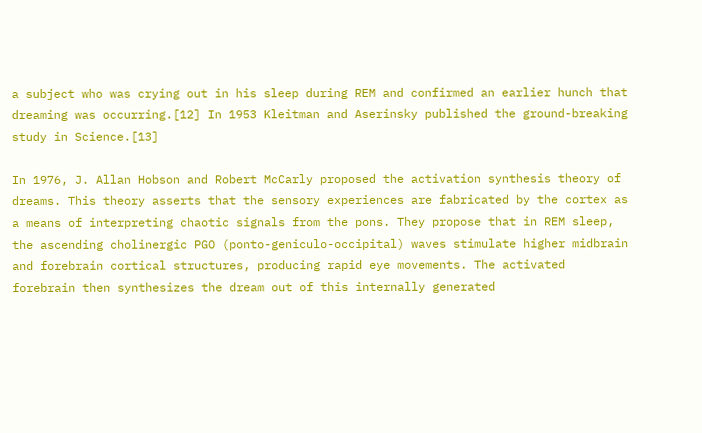a subject who was crying out in his sleep during REM and confirmed an earlier hunch that dreaming was occurring.[12] In 1953 Kleitman and Aserinsky published the ground-breaking study in Science.[13]

In 1976, J. Allan Hobson and Robert McCarly proposed the activation synthesis theory of dreams. This theory asserts that the sensory experiences are fabricated by the cortex as a means of interpreting chaotic signals from the pons. They propose that in REM sleep, the ascending cholinergic PGO (ponto-geniculo-occipital) waves stimulate higher midbrain and forebrain cortical structures, producing rapid eye movements. The activated forebrain then synthesizes the dream out of this internally generated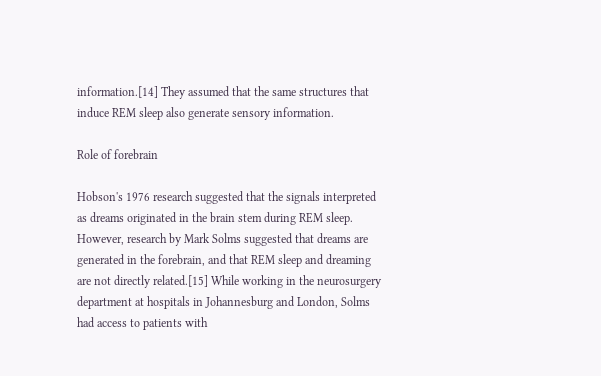information.[14] They assumed that the same structures that induce REM sleep also generate sensory information.

Role of forebrain

Hobson's 1976 research suggested that the signals interpreted as dreams originated in the brain stem during REM sleep. However, research by Mark Solms suggested that dreams are generated in the forebrain, and that REM sleep and dreaming are not directly related.[15] While working in the neurosurgery department at hospitals in Johannesburg and London, Solms had access to patients with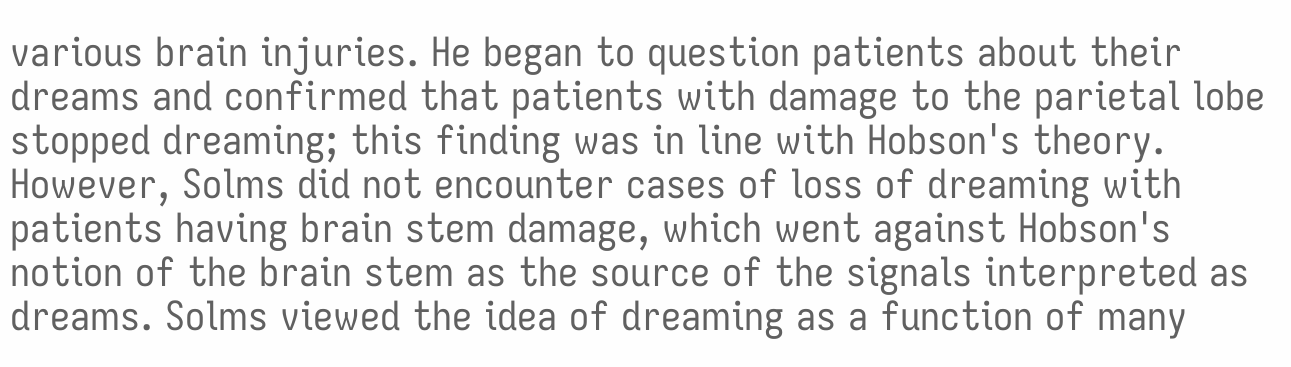various brain injuries. He began to question patients about their dreams and confirmed that patients with damage to the parietal lobe stopped dreaming; this finding was in line with Hobson's theory. However, Solms did not encounter cases of loss of dreaming with patients having brain stem damage, which went against Hobson's notion of the brain stem as the source of the signals interpreted as dreams. Solms viewed the idea of dreaming as a function of many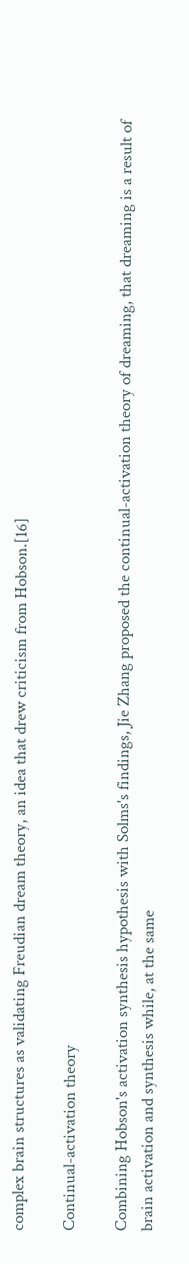complex brain structures as validating Freudian dream theory, an idea that drew criticism from Hobson.[16]

Continual-activation theory

Combining Hobson's activation synthesis hypothesis with Solms's findings, Jie Zhang proposed the continual-activation theory of dreaming, that dreaming is a result of brain activation and synthesis while, at the same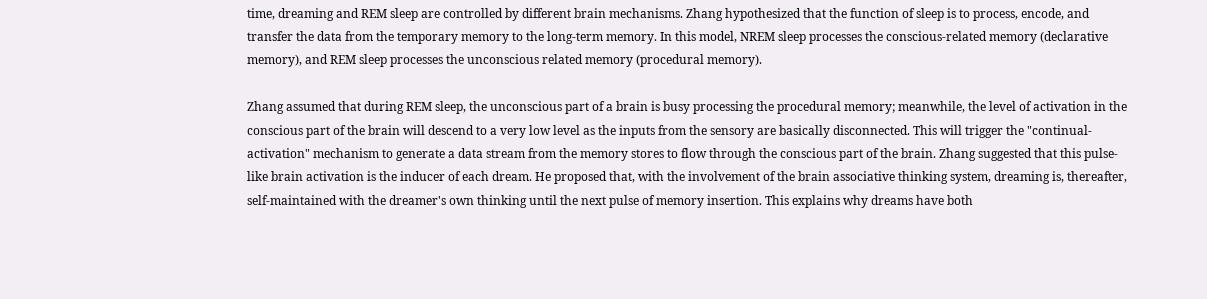time, dreaming and REM sleep are controlled by different brain mechanisms. Zhang hypothesized that the function of sleep is to process, encode, and transfer the data from the temporary memory to the long-term memory. In this model, NREM sleep processes the conscious-related memory (declarative memory), and REM sleep processes the unconscious related memory (procedural memory).

Zhang assumed that during REM sleep, the unconscious part of a brain is busy processing the procedural memory; meanwhile, the level of activation in the conscious part of the brain will descend to a very low level as the inputs from the sensory are basically disconnected. This will trigger the "continual-activation" mechanism to generate a data stream from the memory stores to flow through the conscious part of the brain. Zhang suggested that this pulse-like brain activation is the inducer of each dream. He proposed that, with the involvement of the brain associative thinking system, dreaming is, thereafter, self-maintained with the dreamer's own thinking until the next pulse of memory insertion. This explains why dreams have both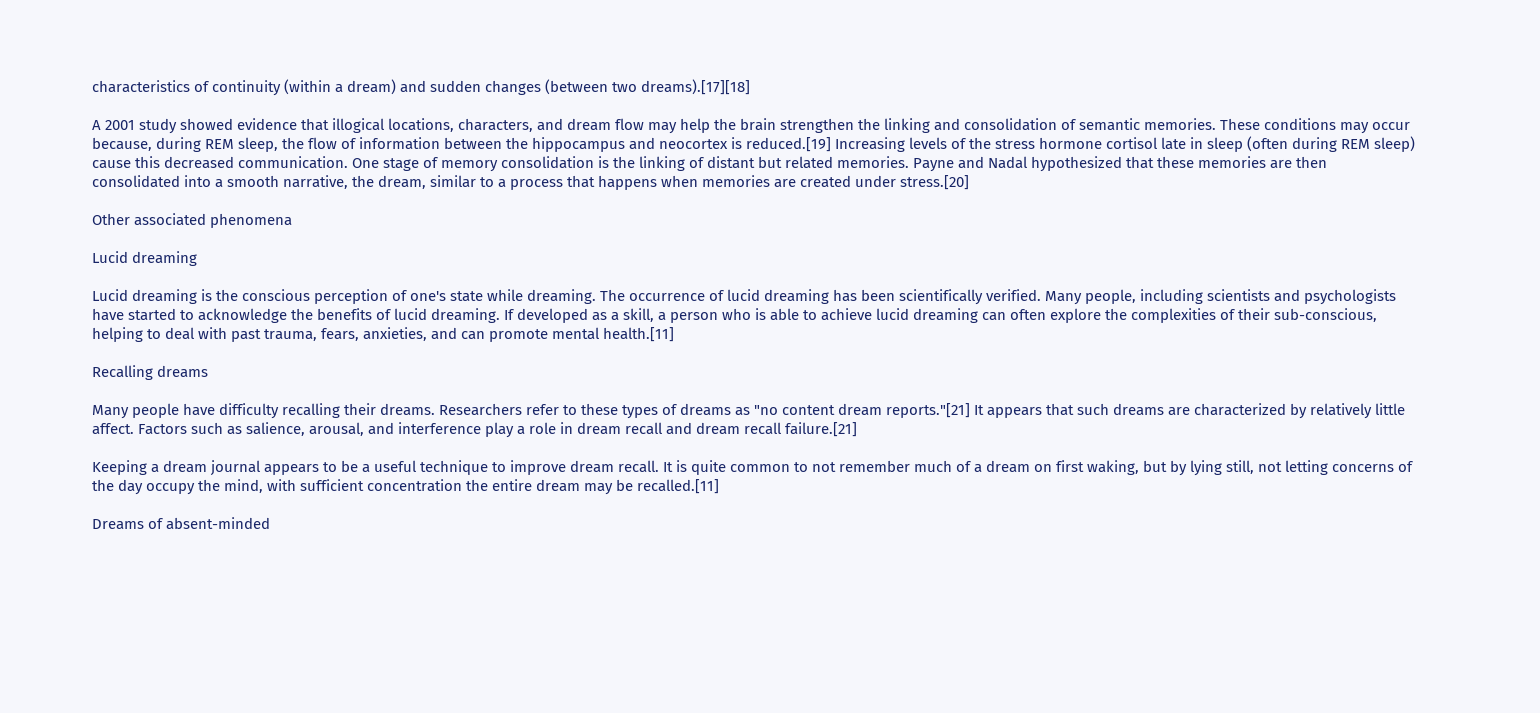characteristics of continuity (within a dream) and sudden changes (between two dreams).[17][18]

A 2001 study showed evidence that illogical locations, characters, and dream flow may help the brain strengthen the linking and consolidation of semantic memories. These conditions may occur because, during REM sleep, the flow of information between the hippocampus and neocortex is reduced.[19] Increasing levels of the stress hormone cortisol late in sleep (often during REM sleep) cause this decreased communication. One stage of memory consolidation is the linking of distant but related memories. Payne and Nadal hypothesized that these memories are then consolidated into a smooth narrative, the dream, similar to a process that happens when memories are created under stress.[20]

Other associated phenomena

Lucid dreaming

Lucid dreaming is the conscious perception of one's state while dreaming. The occurrence of lucid dreaming has been scientifically verified. Many people, including scientists and psychologists have started to acknowledge the benefits of lucid dreaming. If developed as a skill, a person who is able to achieve lucid dreaming can often explore the complexities of their sub-conscious, helping to deal with past trauma, fears, anxieties, and can promote mental health.[11]

Recalling dreams

Many people have difficulty recalling their dreams. Researchers refer to these types of dreams as "no content dream reports."[21] It appears that such dreams are characterized by relatively little affect. Factors such as salience, arousal, and interference play a role in dream recall and dream recall failure.[21]

Keeping a dream journal appears to be a useful technique to improve dream recall. It is quite common to not remember much of a dream on first waking, but by lying still, not letting concerns of the day occupy the mind, with sufficient concentration the entire dream may be recalled.[11]

Dreams of absent-minded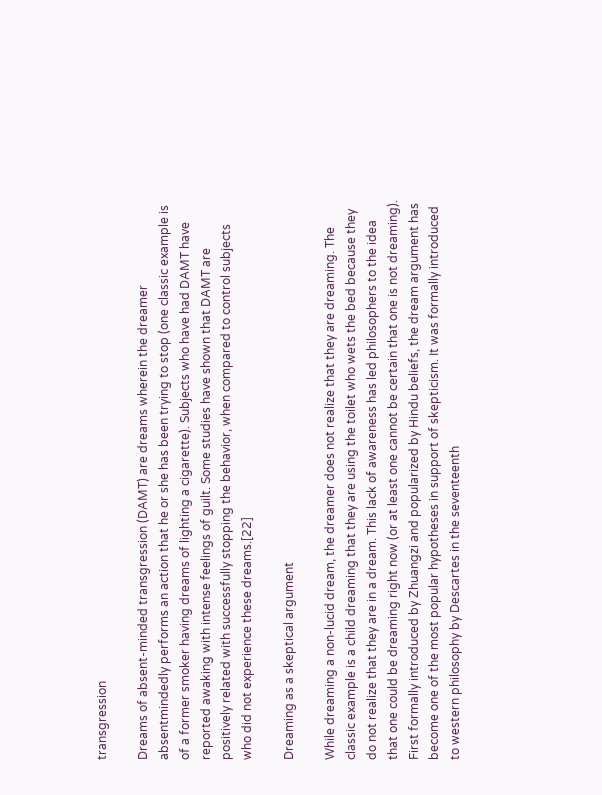transgression

Dreams of absent-minded transgression (DAMT) are dreams wherein the dreamer absentmindedly performs an action that he or she has been trying to stop (one classic example is of a former smoker having dreams of lighting a cigarette). Subjects who have had DAMT have reported awaking with intense feelings of guilt. Some studies have shown that DAMT are positively related with successfully stopping the behavior, when compared to control subjects who did not experience these dreams.[22]

Dreaming as a skeptical argument

While dreaming a non-lucid dream, the dreamer does not realize that they are dreaming. The classic example is a child dreaming that they are using the toilet who wets the bed because they do not realize that they are in a dream. This lack of awareness has led philosophers to the idea that one could be dreaming right now (or at least one cannot be certain that one is not dreaming). First formally introduced by Zhuangzi and popularized by Hindu beliefs, the dream argument has become one of the most popular hypotheses in support of skepticism. It was formally introduced to western philosophy by Descartes in the seventeenth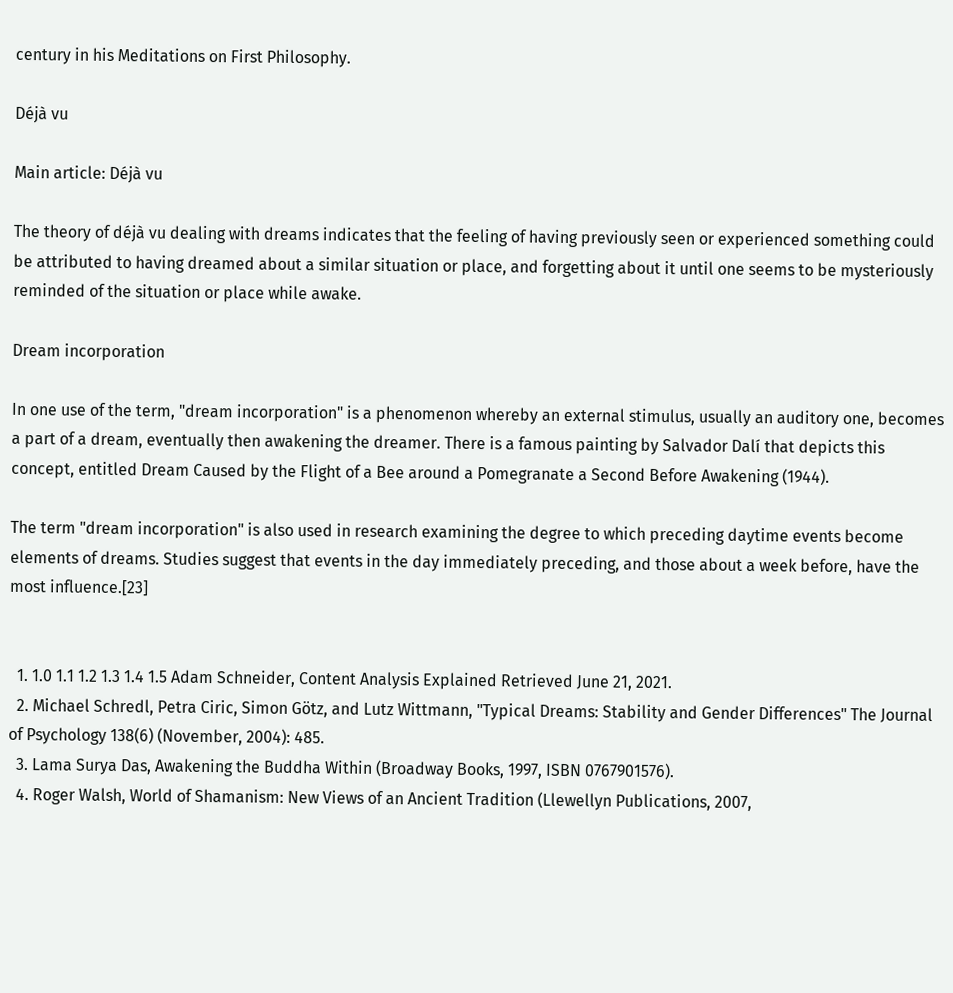century in his Meditations on First Philosophy.

Déjà vu

Main article: Déjà vu

The theory of déjà vu dealing with dreams indicates that the feeling of having previously seen or experienced something could be attributed to having dreamed about a similar situation or place, and forgetting about it until one seems to be mysteriously reminded of the situation or place while awake.

Dream incorporation

In one use of the term, "dream incorporation" is a phenomenon whereby an external stimulus, usually an auditory one, becomes a part of a dream, eventually then awakening the dreamer. There is a famous painting by Salvador Dalí that depicts this concept, entitled Dream Caused by the Flight of a Bee around a Pomegranate a Second Before Awakening (1944).

The term "dream incorporation" is also used in research examining the degree to which preceding daytime events become elements of dreams. Studies suggest that events in the day immediately preceding, and those about a week before, have the most influence.[23]


  1. 1.0 1.1 1.2 1.3 1.4 1.5 Adam Schneider, Content Analysis Explained Retrieved June 21, 2021.
  2. Michael Schredl, Petra Ciric, Simon Götz, and Lutz Wittmann, "Typical Dreams: Stability and Gender Differences" The Journal of Psychology 138(6) (November, 2004): 485.
  3. Lama Surya Das, Awakening the Buddha Within (Broadway Books, 1997, ISBN 0767901576).
  4. Roger Walsh, World of Shamanism: New Views of an Ancient Tradition (Llewellyn Publications, 2007,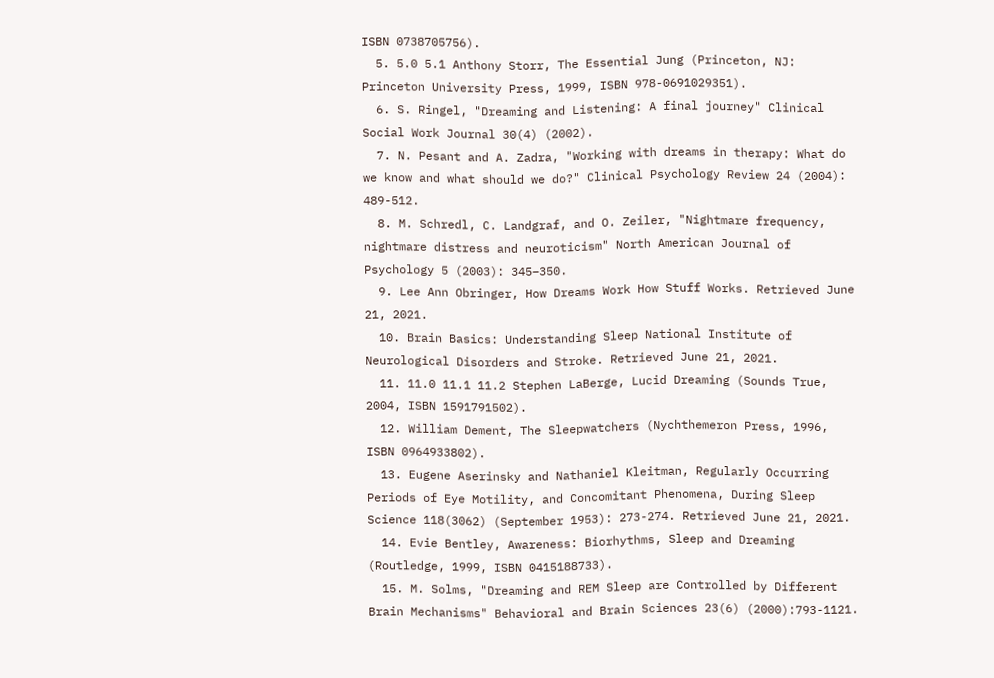ISBN 0738705756).
  5. 5.0 5.1 Anthony Storr, The Essential Jung (Princeton, NJ: Princeton University Press, 1999, ISBN 978-0691029351).
  6. S. Ringel, "Dreaming and Listening: A final journey" Clinical Social Work Journal 30(4) (2002).
  7. N. Pesant and A. Zadra, "Working with dreams in therapy: What do we know and what should we do?" Clinical Psychology Review 24 (2004): 489-512.
  8. M. Schredl, C. Landgraf, and O. Zeiler, "Nightmare frequency, nightmare distress and neuroticism" North American Journal of Psychology 5 (2003): 345–350.
  9. Lee Ann Obringer, How Dreams Work How Stuff Works. Retrieved June 21, 2021.
  10. Brain Basics: Understanding Sleep National Institute of Neurological Disorders and Stroke. Retrieved June 21, 2021.
  11. 11.0 11.1 11.2 Stephen LaBerge, Lucid Dreaming (Sounds True, 2004, ISBN 1591791502).
  12. William Dement, The Sleepwatchers (Nychthemeron Press, 1996, ISBN 0964933802).
  13. Eugene Aserinsky and Nathaniel Kleitman, Regularly Occurring Periods of Eye Motility, and Concomitant Phenomena, During Sleep Science 118(3062) (September 1953): 273-274. Retrieved June 21, 2021.
  14. Evie Bentley, Awareness: Biorhythms, Sleep and Dreaming (Routledge, 1999, ISBN 0415188733).
  15. M. Solms, "Dreaming and REM Sleep are Controlled by Different Brain Mechanisms" Behavioral and Brain Sciences 23(6) (2000):793-1121.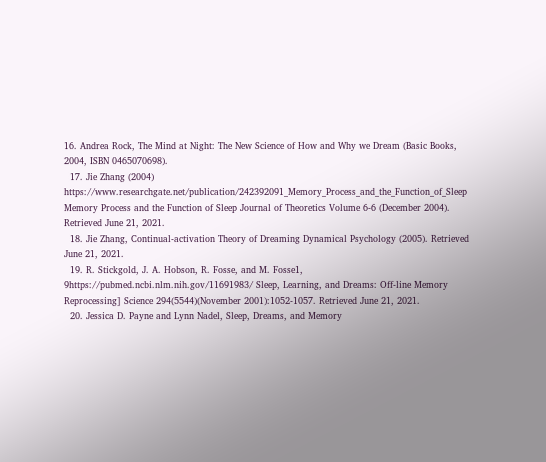16. Andrea Rock, The Mind at Night: The New Science of How and Why we Dream (Basic Books, 2004, ISBN 0465070698).
  17. Jie Zhang (2004) https://www.researchgate.net/publication/242392091_Memory_Process_and_the_Function_of_Sleep Memory Process and the Function of Sleep Journal of Theoretics Volume 6-6 (December 2004). Retrieved June 21, 2021.
  18. Jie Zhang, Continual-activation Theory of Dreaming Dynamical Psychology (2005). Retrieved June 21, 2021.
  19. R. Stickgold, J. A. Hobson, R. Fosse, and M. Fosse1, 9https://pubmed.ncbi.nlm.nih.gov/11691983/ Sleep, Learning, and Dreams: Off-line Memory Reprocessing] Science 294(5544)(November 2001):1052-1057. Retrieved June 21, 2021.
  20. Jessica D. Payne and Lynn Nadel, Sleep, Dreams, and Memory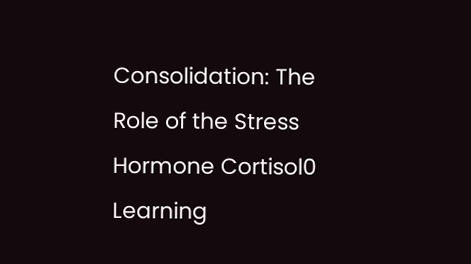Consolidation: The Role of the Stress Hormone Cortisol0 Learning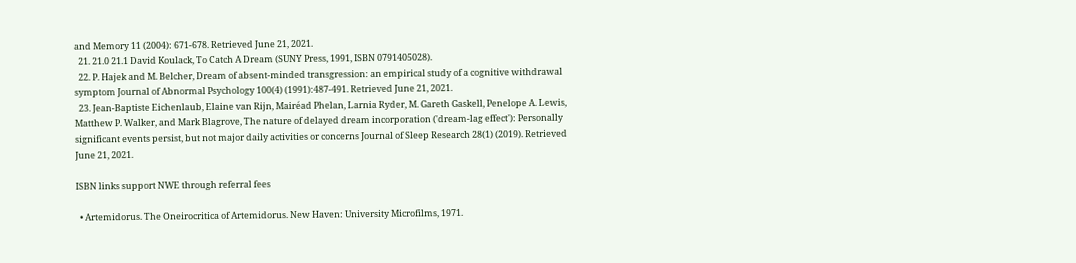and Memory 11 (2004): 671-678. Retrieved June 21, 2021.
  21. 21.0 21.1 David Koulack, To Catch A Dream (SUNY Press, 1991, ISBN 0791405028).
  22. P. Hajek and M. Belcher, Dream of absent-minded transgression: an empirical study of a cognitive withdrawal symptom Journal of Abnormal Psychology 100(4) (1991):487-491. Retrieved June 21, 2021.
  23. Jean-Baptiste Eichenlaub, Elaine van Rijn, Mairéad Phelan, Larnia Ryder, M. Gareth Gaskell, Penelope A. Lewis, Matthew P. Walker, and Mark Blagrove, The nature of delayed dream incorporation ('dream-lag effect'): Personally significant events persist, but not major daily activities or concerns Journal of Sleep Research 28(1) (2019). Retrieved June 21, 2021.

ISBN links support NWE through referral fees

  • Artemidorus. The Oneirocritica of Artemidorus. New Haven: University Microfilms, 1971.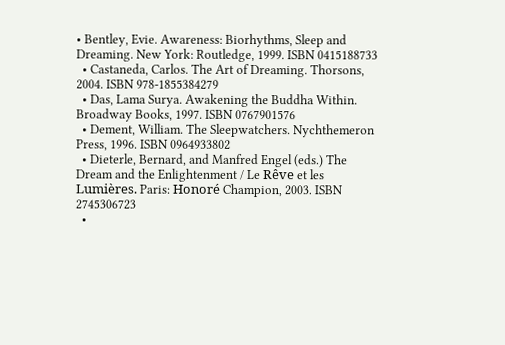• Bentley, Evie. Awareness: Biorhythms, Sleep and Dreaming. New York: Routledge, 1999. ISBN 0415188733
  • Castaneda, Carlos. The Art of Dreaming. Thorsons, 2004. ISBN 978-1855384279
  • Das, Lama Surya. Awakening the Buddha Within. Broadway Books, 1997. ISBN 0767901576
  • Dement, William. The Sleepwatchers. Nychthemeron Press, 1996. ISBN 0964933802
  • Dieterle, Bernard, and Manfred Engel (eds.) The Dream and the Enlightenment / Le Rêve et les Lumières. Paris: Honoré Champion, 2003. ISBN 2745306723
  •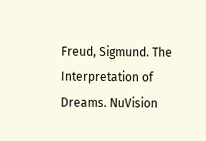Freud, Sigmund. The Interpretation of Dreams. NuVision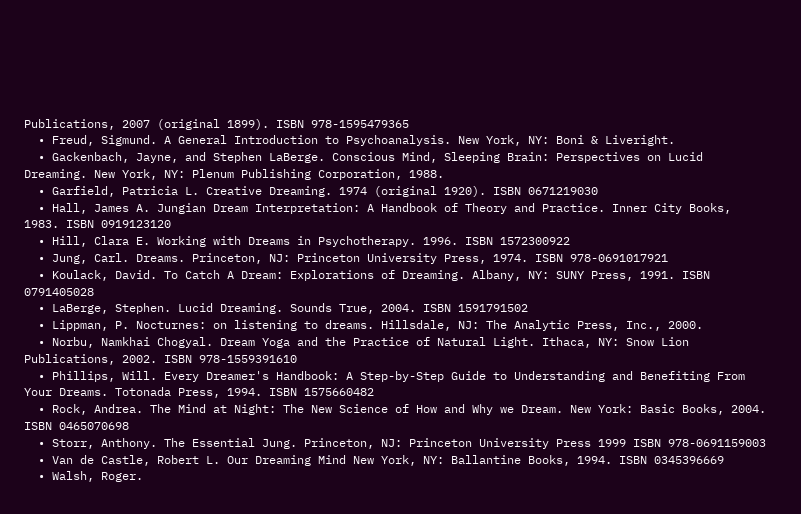Publications, 2007 (original 1899). ISBN 978-1595479365
  • Freud, Sigmund. A General Introduction to Psychoanalysis. New York, NY: Boni & Liveright.
  • Gackenbach, Jayne, and Stephen LaBerge. Conscious Mind, Sleeping Brain: Perspectives on Lucid Dreaming. New York, NY: Plenum Publishing Corporation, 1988.
  • Garfield, Patricia L. Creative Dreaming. 1974 (original 1920). ISBN 0671219030
  • Hall, James A. Jungian Dream Interpretation: A Handbook of Theory and Practice. Inner City Books, 1983. ISBN 0919123120
  • Hill, Clara E. Working with Dreams in Psychotherapy. 1996. ISBN 1572300922
  • Jung, Carl. Dreams. Princeton, NJ: Princeton University Press, 1974. ISBN 978-0691017921
  • Koulack, David. To Catch A Dream: Explorations of Dreaming. Albany, NY: SUNY Press, 1991. ISBN 0791405028
  • LaBerge, Stephen. Lucid Dreaming. Sounds True, 2004. ISBN 1591791502
  • Lippman, P. Nocturnes: on listening to dreams. Hillsdale, NJ: The Analytic Press, Inc., 2000.
  • Norbu, Namkhai Chogyal. Dream Yoga and the Practice of Natural Light. Ithaca, NY: Snow Lion Publications, 2002. ISBN 978-1559391610
  • Phillips, Will. Every Dreamer's Handbook: A Step-by-Step Guide to Understanding and Benefiting From Your Dreams. Totonada Press, 1994. ISBN 1575660482
  • Rock, Andrea. The Mind at Night: The New Science of How and Why we Dream. New York: Basic Books, 2004. ISBN 0465070698
  • Storr, Anthony. The Essential Jung. Princeton, NJ: Princeton University Press 1999 ISBN 978-0691159003
  • Van de Castle, Robert L. Our Dreaming Mind New York, NY: Ballantine Books, 1994. ISBN 0345396669
  • Walsh, Roger.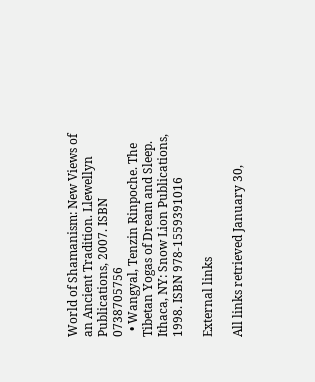World of Shamanism: New Views of an Ancient Tradition. Llewellyn Publications, 2007. ISBN 0738705756
  • Wangyal, Tenzin Rinpoche. The Tibetan Yogas of Dream and Sleep. Ithaca, NY: Snow Lion Publications, 1998. ISBN 978-1559391016

External links

All links retrieved January 30,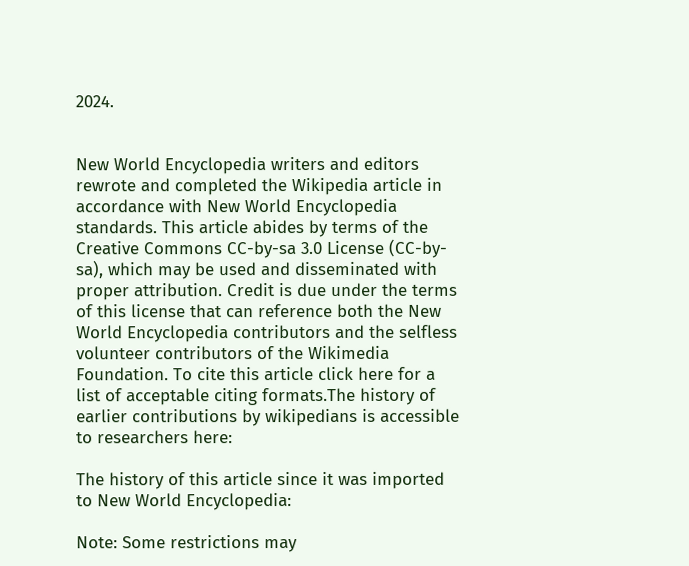2024.


New World Encyclopedia writers and editors rewrote and completed the Wikipedia article in accordance with New World Encyclopedia standards. This article abides by terms of the Creative Commons CC-by-sa 3.0 License (CC-by-sa), which may be used and disseminated with proper attribution. Credit is due under the terms of this license that can reference both the New World Encyclopedia contributors and the selfless volunteer contributors of the Wikimedia Foundation. To cite this article click here for a list of acceptable citing formats.The history of earlier contributions by wikipedians is accessible to researchers here:

The history of this article since it was imported to New World Encyclopedia:

Note: Some restrictions may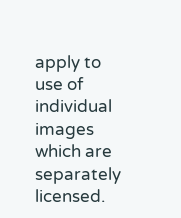apply to use of individual images which are separately licensed.